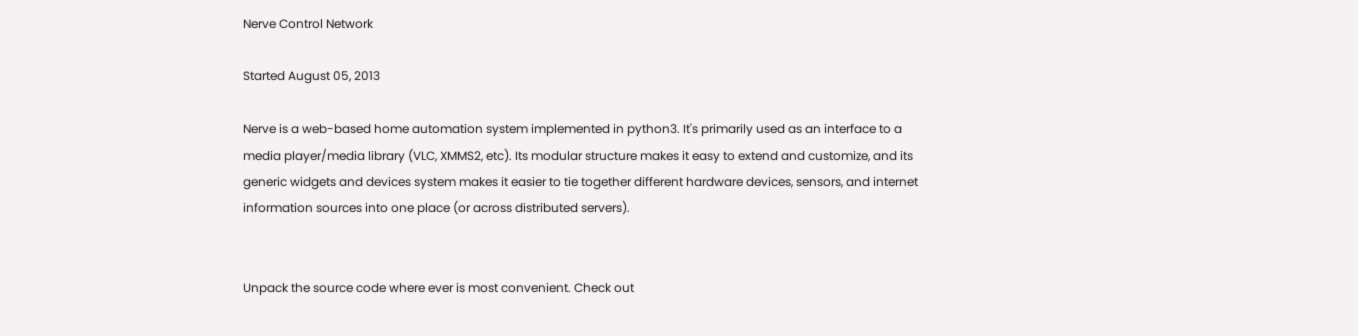Nerve Control Network

Started August 05, 2013

Nerve is a web-based home automation system implemented in python3. It's primarily used as an interface to a media player/media library (VLC, XMMS2, etc). Its modular structure makes it easy to extend and customize, and its generic widgets and devices system makes it easier to tie together different hardware devices, sensors, and internet information sources into one place (or across distributed servers).


Unpack the source code where ever is most convenient. Check out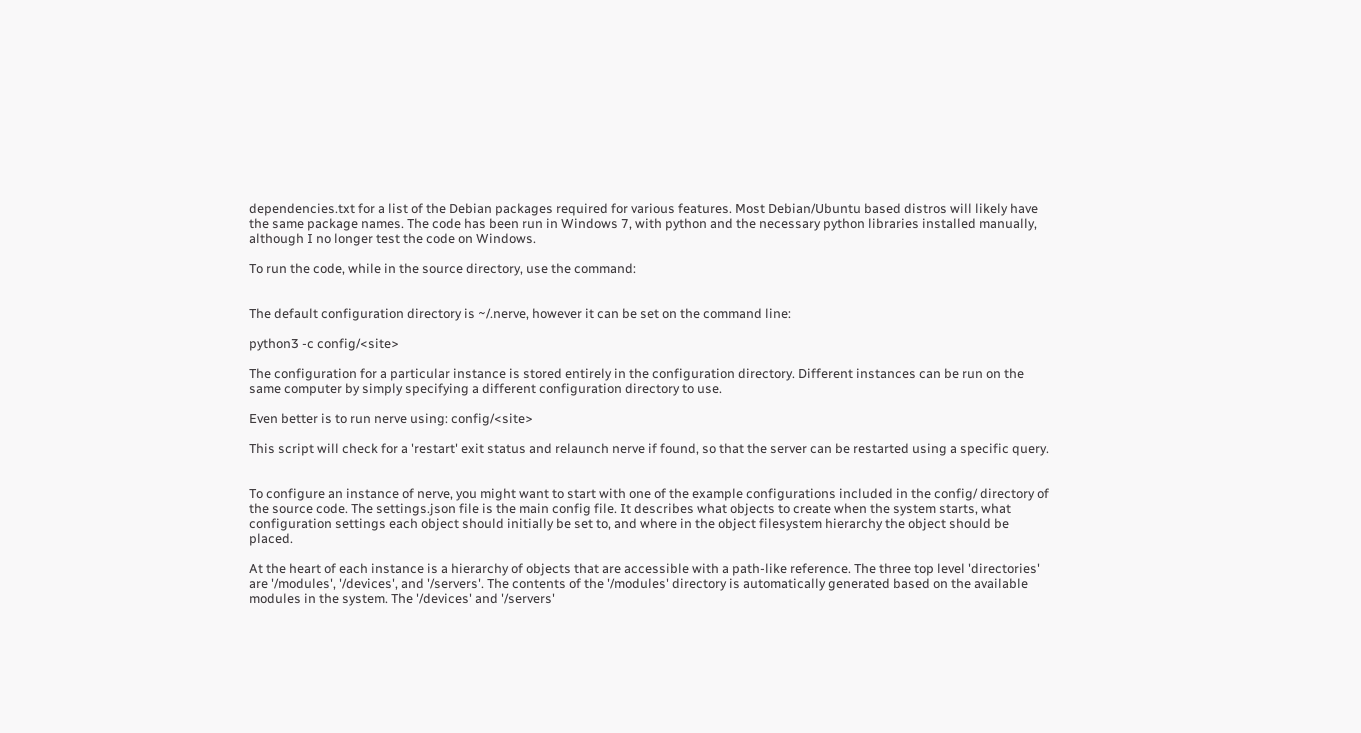dependencies.txt for a list of the Debian packages required for various features. Most Debian/Ubuntu based distros will likely have the same package names. The code has been run in Windows 7, with python and the necessary python libraries installed manually, although I no longer test the code on Windows.

To run the code, while in the source directory, use the command:


The default configuration directory is ~/.nerve, however it can be set on the command line:

python3 -c config/<site>

The configuration for a particular instance is stored entirely in the configuration directory. Different instances can be run on the same computer by simply specifying a different configuration directory to use.

Even better is to run nerve using: config/<site>

This script will check for a 'restart' exit status and relaunch nerve if found, so that the server can be restarted using a specific query.


To configure an instance of nerve, you might want to start with one of the example configurations included in the config/ directory of the source code. The settings.json file is the main config file. It describes what objects to create when the system starts, what configuration settings each object should initially be set to, and where in the object filesystem hierarchy the object should be placed.

At the heart of each instance is a hierarchy of objects that are accessible with a path-like reference. The three top level 'directories' are '/modules', '/devices', and '/servers'. The contents of the '/modules' directory is automatically generated based on the available modules in the system. The '/devices' and '/servers'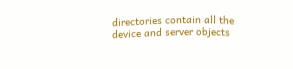directories contain all the device and server objects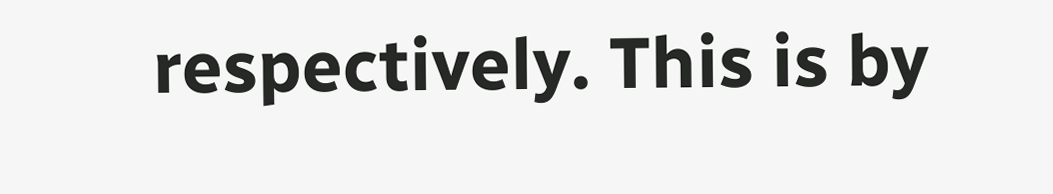respectively. This is by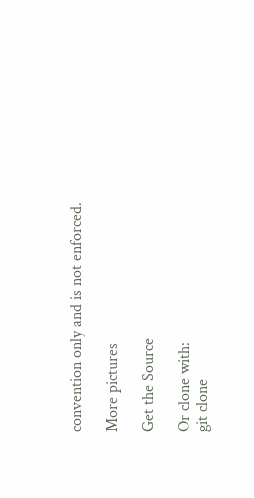convention only and is not enforced.

More pictures

Get the Source

Or clone with:
git clone